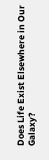Does Life Exist Elsewhere in Our Galaxy?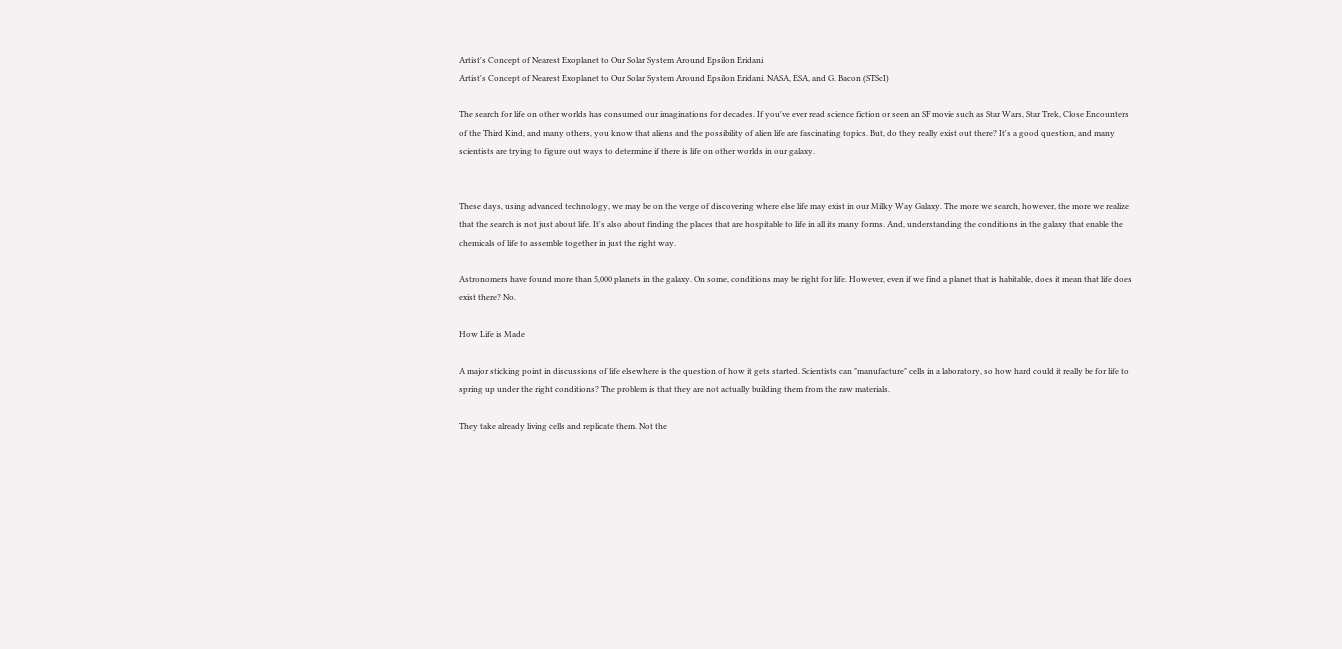Artist's Concept of Nearest Exoplanet to Our Solar System Around Epsilon Eridani
Artist's Concept of Nearest Exoplanet to Our Solar System Around Epsilon Eridani. NASA, ESA, and G. Bacon (STScI)

The search for life on other worlds has consumed our imaginations for decades. If you've ever read science fiction or seen an SF movie such as Star Wars, Star Trek, Close Encounters of the Third Kind, and many others, you know that aliens and the possibility of alien life are fascinating topics. But, do they really exist out there? It's a good question, and many scientists are trying to figure out ways to determine if there is life on other worlds in our galaxy.


These days, using advanced technology, we may be on the verge of discovering where else life may exist in our Milky Way Galaxy. The more we search, however, the more we realize that the search is not just about life. It's also about finding the places that are hospitable to life in all its many forms. And, understanding the conditions in the galaxy that enable the chemicals of life to assemble together in just the right way.

Astronomers have found more than 5,000 planets in the galaxy. On some, conditions may be right for life. However, even if we find a planet that is habitable, does it mean that life does exist there? No.

How Life is Made

A major sticking point in discussions of life elsewhere is the question of how it gets started. Scientists can "manufacture" cells in a laboratory, so how hard could it really be for life to spring up under the right conditions? The problem is that they are not actually building them from the raw materials.

They take already living cells and replicate them. Not the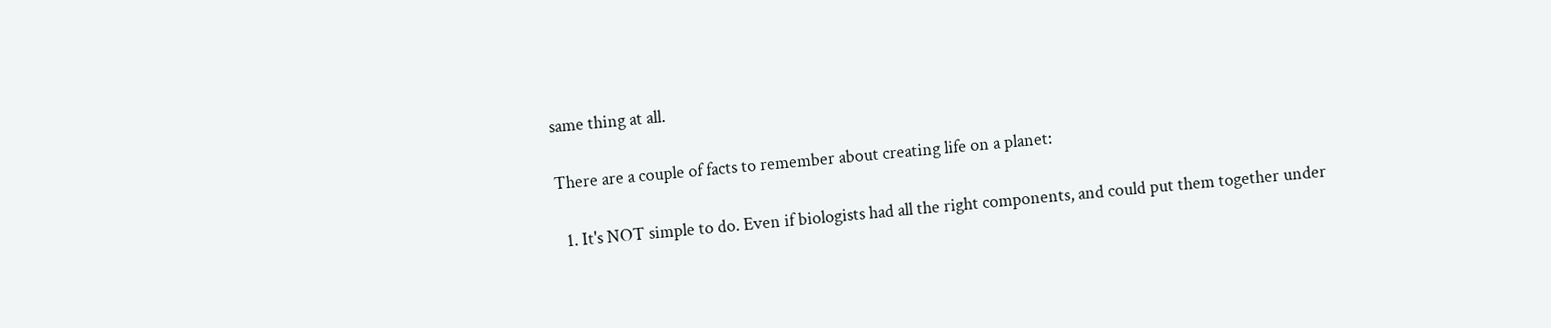same thing at all.

There are a couple of facts to remember about creating life on a planet:

  1. It's NOT simple to do. Even if biologists had all the right components, and could put them together under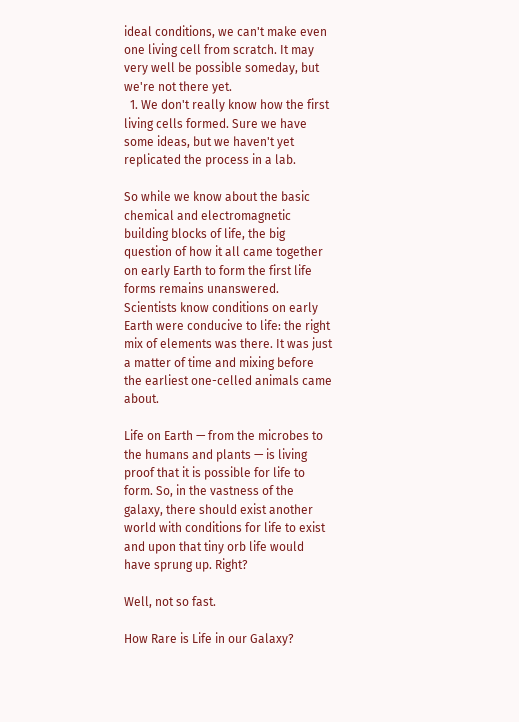ideal conditions, we can't make even one living cell from scratch. It may very well be possible someday, but we're not there yet.
  1. We don't really know how the first living cells formed. Sure we have some ideas, but we haven't yet replicated the process in a lab.

So while we know about the basic chemical and electromagnetic building blocks of life, the big question of how it all came together on early Earth to form the first life forms remains unanswered. Scientists know conditions on early Earth were conducive to life: the right mix of elements was there. It was just a matter of time and mixing before the earliest one-celled animals came about.

Life on Earth — from the microbes to the humans and plants — is living proof that it is possible for life to form. So, in the vastness of the galaxy, there should exist another world with conditions for life to exist and upon that tiny orb life would have sprung up. Right?

Well, not so fast.

How Rare is Life in our Galaxy?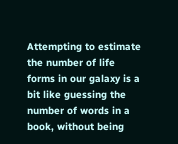Attempting to estimate the number of life forms in our galaxy is a bit like guessing the number of words in a book, without being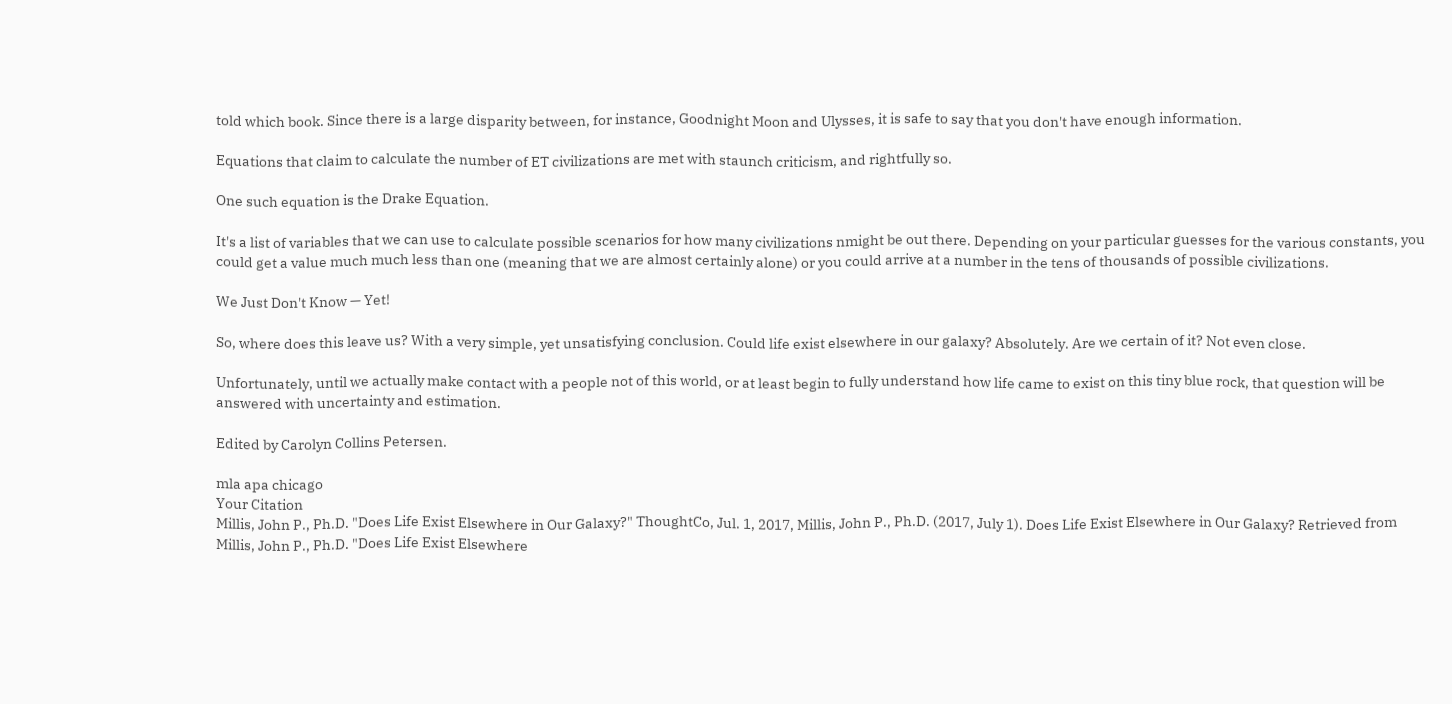told which book. Since there is a large disparity between, for instance, Goodnight Moon and Ulysses, it is safe to say that you don't have enough information.

Equations that claim to calculate the number of ET civilizations are met with staunch criticism, and rightfully so.

One such equation is the Drake Equation.

It's a list of variables that we can use to calculate possible scenarios for how many civilizations nmight be out there. Depending on your particular guesses for the various constants, you could get a value much much less than one (meaning that we are almost certainly alone) or you could arrive at a number in the tens of thousands of possible civilizations.

We Just Don't Know — Yet!

So, where does this leave us? With a very simple, yet unsatisfying conclusion. Could life exist elsewhere in our galaxy? Absolutely. Are we certain of it? Not even close.

Unfortunately, until we actually make contact with a people not of this world, or at least begin to fully understand how life came to exist on this tiny blue rock, that question will be answered with uncertainty and estimation.

Edited by Carolyn Collins Petersen.

mla apa chicago
Your Citation
Millis, John P., Ph.D. "Does Life Exist Elsewhere in Our Galaxy?" ThoughtCo, Jul. 1, 2017, Millis, John P., Ph.D. (2017, July 1). Does Life Exist Elsewhere in Our Galaxy? Retrieved from Millis, John P., Ph.D. "Does Life Exist Elsewhere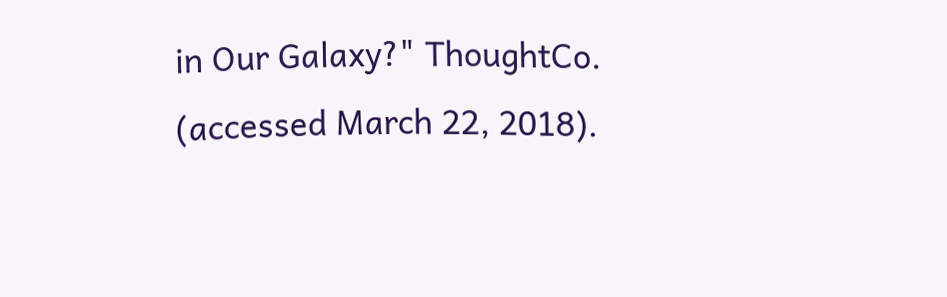in Our Galaxy?" ThoughtCo. (accessed March 22, 2018).